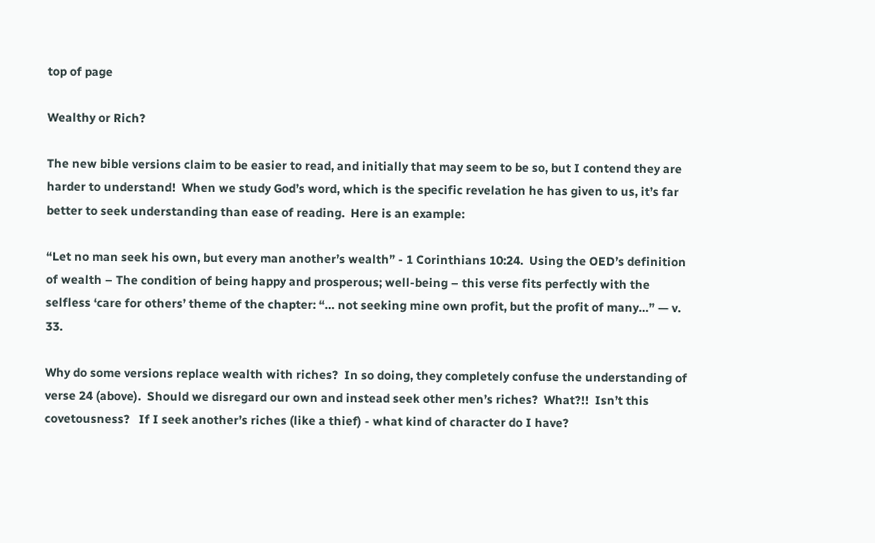top of page

Wealthy or Rich?

The new bible versions claim to be easier to read, and initially that may seem to be so, but I contend they are harder to understand!  When we study God’s word, which is the specific revelation he has given to us, it’s far better to seek understanding than ease of reading.  Here is an example:

“Let no man seek his own, but every man another’s wealth” - 1 Corinthians 10:24.  Using the OED’s definition of wealth – The condition of being happy and prosperous; well-being – this verse fits perfectly with the selfless ‘care for others’ theme of the chapter: “… not seeking mine own profit, but the profit of many…” — v. 33.

Why do some versions replace wealth with riches?  In so doing, they completely confuse the understanding of verse 24 (above).  Should we disregard our own and instead seek other men’s riches?  What?!!  Isn’t this covetousness?   If I seek another’s riches (like a thief) - what kind of character do I have?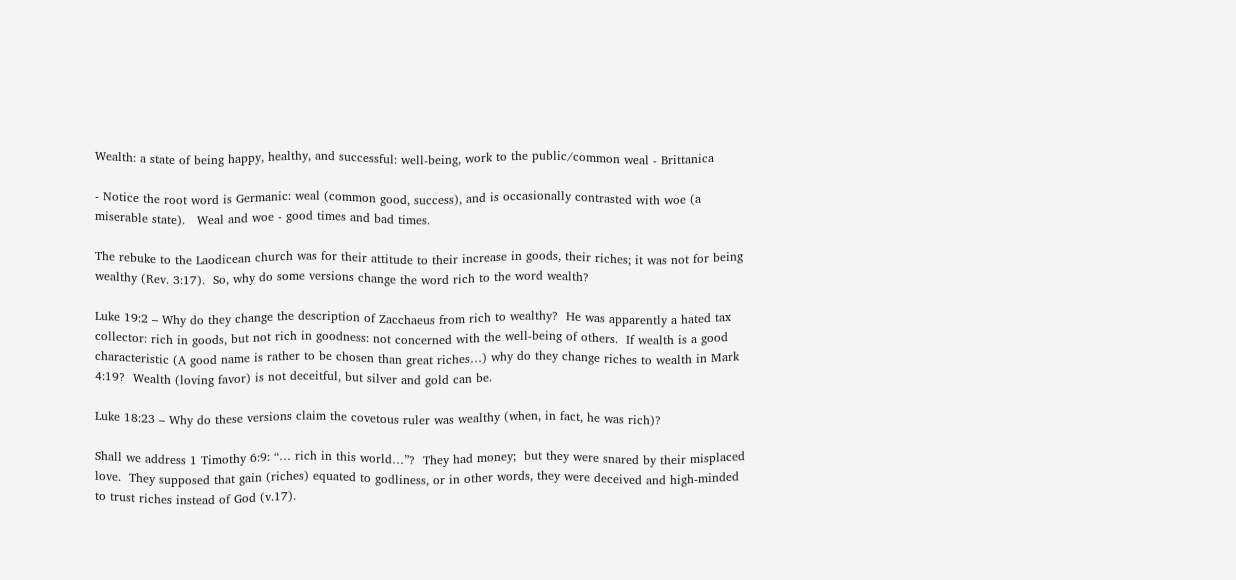Wealth: a state of being happy, healthy, and successful: well-being, work to the public/common weal - Brittanica

- Notice the root word is Germanic: weal (common good, success), and is occasionally contrasted with woe (a miserable state).   Weal and woe - good times and bad times.

The rebuke to the Laodicean church was for their attitude to their increase in goods, their riches; it was not for being wealthy (Rev. 3:17).  So, why do some versions change the word rich to the word wealth?

Luke 19:2 – Why do they change the description of Zacchaeus from rich to wealthy?  He was apparently a hated tax collector: rich in goods, but not rich in goodness: not concerned with the well-being of others.  If wealth is a good characteristic (A good name is rather to be chosen than great riches…) why do they change riches to wealth in Mark 4:19?  Wealth (loving favor) is not deceitful, but silver and gold can be.

Luke 18:23 – Why do these versions claim the covetous ruler was wealthy (when, in fact, he was rich)?

Shall we address 1 Timothy 6:9: “… rich in this world…”?  They had money;  but they were snared by their misplaced love.  They supposed that gain (riches) equated to godliness, or in other words, they were deceived and high-minded to trust riches instead of God (v.17).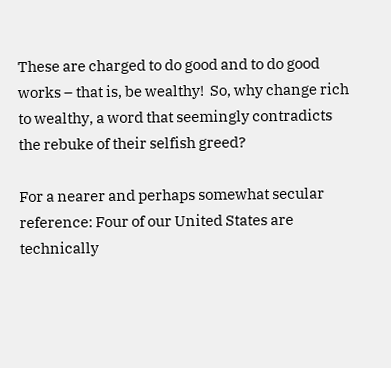These are charged to do good and to do good works – that is, be wealthy!  So, why change rich to wealthy, a word that seemingly contradicts the rebuke of their selfish greed?

For a nearer and perhaps somewhat secular reference: Four of our United States are technically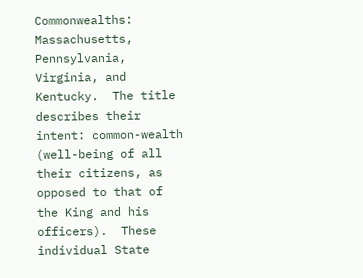Commonwealths: Massachusetts, Pennsylvania, Virginia, and Kentucky.  The title describes their intent: common-wealth (well-being of all their citizens, as opposed to that of the King and his officers).  These individual State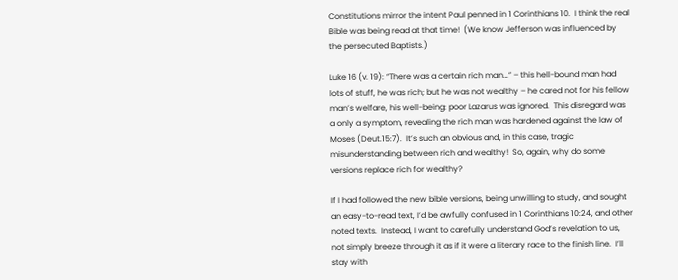Constitutions mirror the intent Paul penned in 1 Corinthians 10.  I think the real Bible was being read at that time!  (We know Jefferson was influenced by the persecuted Baptists.)

Luke 16 (v. 19): “There was a certain rich man…” – this hell-bound man had lots of stuff, he was rich; but he was not wealthy – he cared not for his fellow man’s welfare, his well-being: poor Lazarus was ignored.  This disregard was a only a symptom, revealing the rich man was hardened against the law of Moses (Deut.15:7).  It’s such an obvious and, in this case, tragic misunderstanding between rich and wealthy!  So, again, why do some versions replace rich for wealthy?

If I had followed the new bible versions, being unwilling to study, and sought an easy-to-read text, I’d be awfully confused in 1 Corinthians 10:24, and other noted texts.  Instead, I want to carefully understand God’s revelation to us, not simply breeze through it as if it were a literary race to the finish line.  I’ll stay with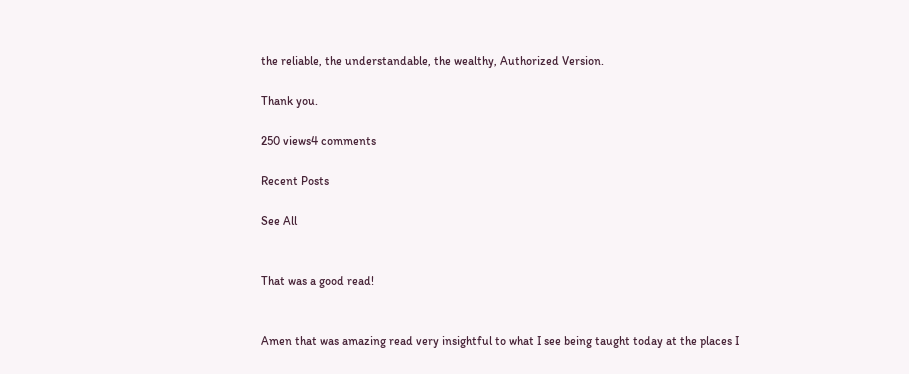the reliable, the understandable, the wealthy, Authorized Version.

Thank you.

250 views4 comments

Recent Posts

See All


That was a good read!


Amen that was amazing read very insightful to what I see being taught today at the places I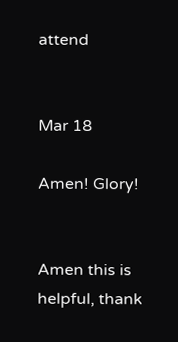attend


Mar 18

Amen! Glory!


Amen this is helpful, thank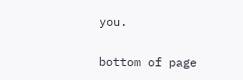you.

bottom of page